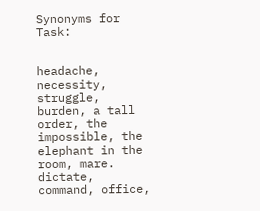Synonyms for Task:


headache, necessity, struggle, burden, a tall order, the impossible, the elephant in the room, mare. dictate, command, office,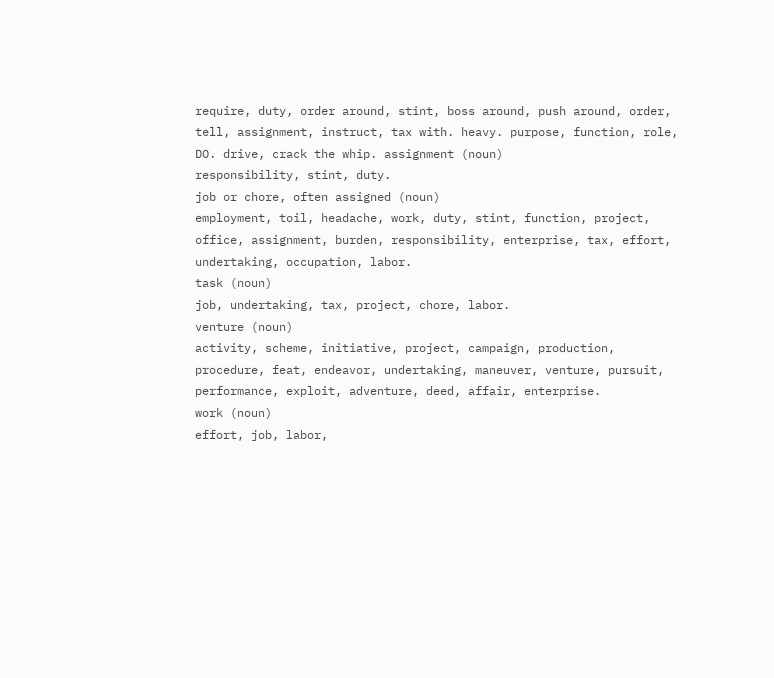require, duty, order around, stint, boss around, push around, order, tell, assignment, instruct, tax with. heavy. purpose, function, role, DO. drive, crack the whip. assignment (noun)
responsibility, stint, duty.
job or chore, often assigned (noun)
employment, toil, headache, work, duty, stint, function, project, office, assignment, burden, responsibility, enterprise, tax, effort, undertaking, occupation, labor.
task (noun)
job, undertaking, tax, project, chore, labor.
venture (noun)
activity, scheme, initiative, project, campaign, production, procedure, feat, endeavor, undertaking, maneuver, venture, pursuit, performance, exploit, adventure, deed, affair, enterprise.
work (noun)
effort, job, labor,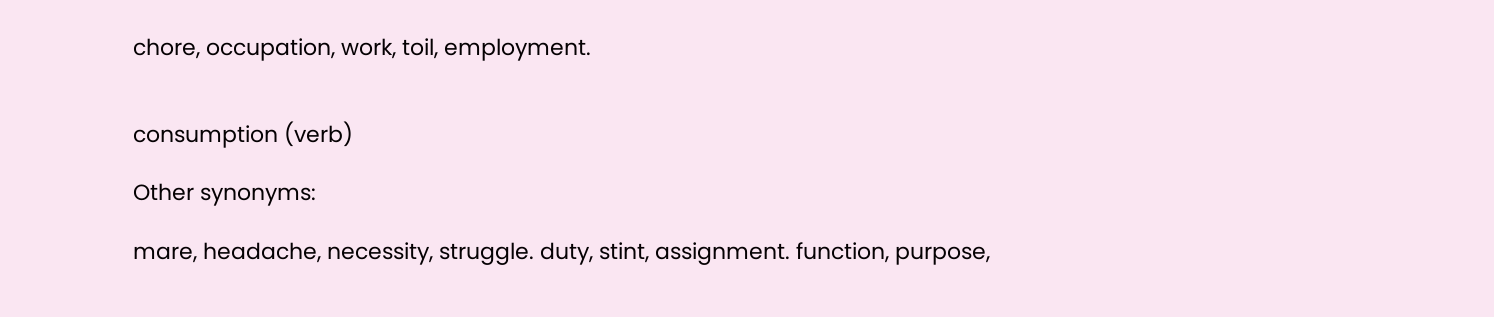chore, occupation, work, toil, employment.


consumption (verb)

Other synonyms:

mare, headache, necessity, struggle. duty, stint, assignment. function, purpose,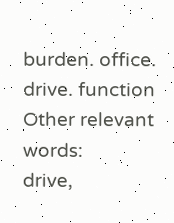burden. office. drive. function
Other relevant words:
drive,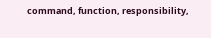command, function, responsibility,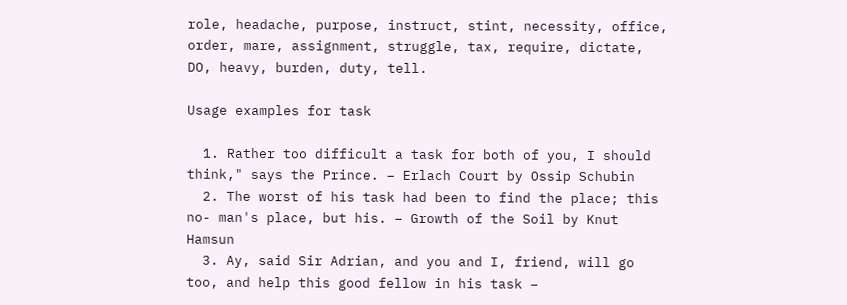role, headache, purpose, instruct, stint, necessity, office, order, mare, assignment, struggle, tax, require, dictate, DO, heavy, burden, duty, tell.

Usage examples for task

  1. Rather too difficult a task for both of you, I should think," says the Prince. – Erlach Court by Ossip Schubin
  2. The worst of his task had been to find the place; this no- man's place, but his. – Growth of the Soil by Knut Hamsun
  3. Ay, said Sir Adrian, and you and I, friend, will go too, and help this good fellow in his task –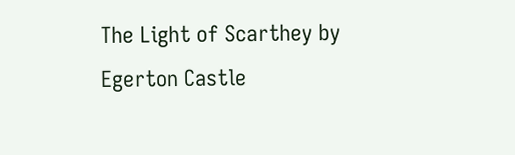The Light of Scarthey by Egerton Castle